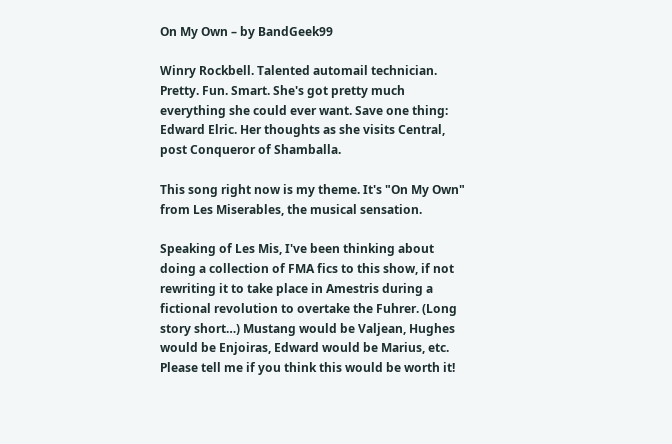On My Own – by BandGeek99

Winry Rockbell. Talented automail technician. Pretty. Fun. Smart. She's got pretty much everything she could ever want. Save one thing: Edward Elric. Her thoughts as she visits Central, post Conqueror of Shamballa.

This song right now is my theme. It's "On My Own" from Les Miserables, the musical sensation.

Speaking of Les Mis, I've been thinking about doing a collection of FMA fics to this show, if not rewriting it to take place in Amestris during a fictional revolution to overtake the Fuhrer. (Long story short…) Mustang would be Valjean, Hughes would be Enjoiras, Edward would be Marius, etc. Please tell me if you think this would be worth it!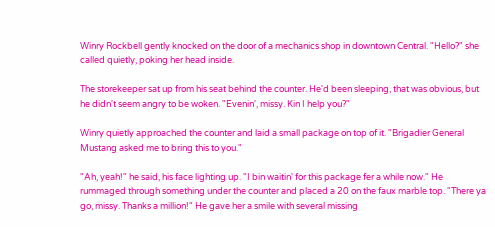Winry Rockbell gently knocked on the door of a mechanics shop in downtown Central. "Hello?" she called quietly, poking her head inside.

The storekeeper sat up from his seat behind the counter. He'd been sleeping, that was obvious, but he didn't seem angry to be woken. "Evenin', missy. Kin I help you?"

Winry quietly approached the counter and laid a small package on top of it. "Brigadier General Mustang asked me to bring this to you."

"Ah, yeah!" he said, his face lighting up. "I bin waitin' for this package fer a while now." He rummaged through something under the counter and placed a 20 on the faux marble top. "There ya go, missy. Thanks a million!" He gave her a smile with several missing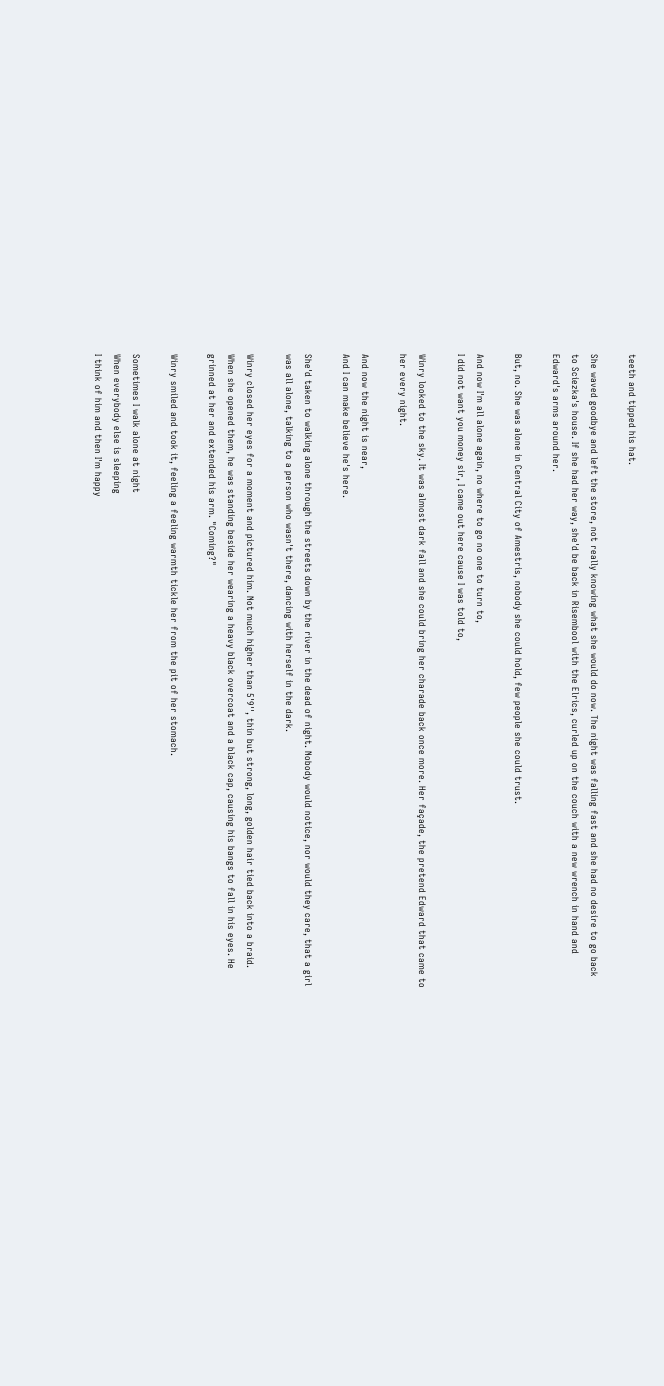teeth and tipped his hat.

She waved goodbye and left the store, not really knowing what she would do now. The night was falling fast and she had no desire to go back to Sciezka's house. If she had her way, she'd be back in Risembool with the Elrics, curled up on the couch with a new wrench in hand and Edward's arms around her.

But, no. She was alone in Central City of Amestris, nobody she could hold, few people she could trust.

And now I'm all alone again, no where to go no one to turn to,
I did not want you money sir, I came out here cause I was told to,

Winry looked to the sky. It was almost dark fall and she could bring her charade back once more. Her façade, the pretend Edward that came to her every night.

And now the night is near,
And I can make believe he's here.

She'd taken to walking alone through the streets down by the river in the dead of night. Nobody would notice, nor would they care, that a girl was all alone, talking to a person who wasn't there, dancing with herself in the dark.

Winry closed her eyes for a moment and pictured him. Not much higher than 5'9'', thin but strong, long, golden hair tied back into a braid. When she opened them, he was standing beside her wearing a heavy black overcoat and a black cap, causing his bangs to fall in his eyes. He grinned at her and extended his arm. "Coming?"

Winry smiled and took it, feeling a feeling warmth tickle her from the pit of her stomach.

Sometimes I walk alone at night
When everybody else is sleeping
I think of him and then I'm happy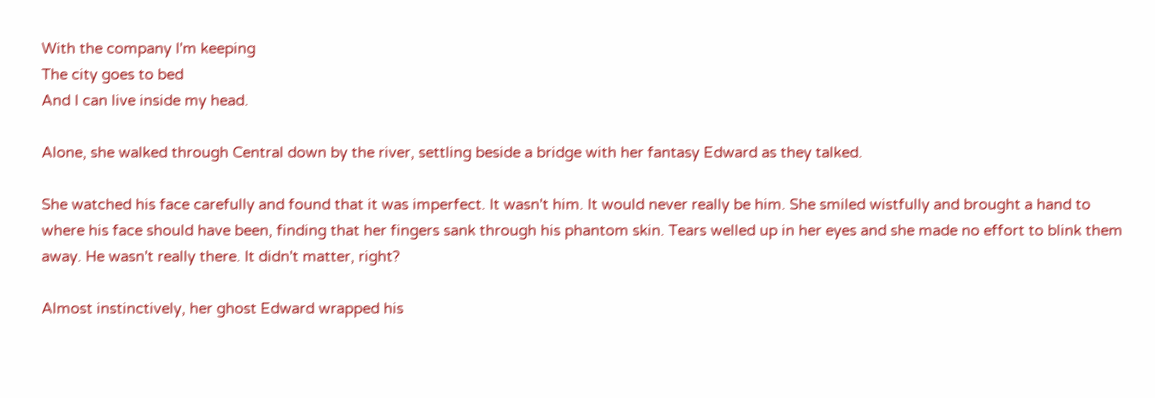With the company I'm keeping
The city goes to bed
And I can live inside my head.

Alone, she walked through Central down by the river, settling beside a bridge with her fantasy Edward as they talked.

She watched his face carefully and found that it was imperfect. It wasn't him. It would never really be him. She smiled wistfully and brought a hand to where his face should have been, finding that her fingers sank through his phantom skin. Tears welled up in her eyes and she made no effort to blink them away. He wasn't really there. It didn't matter, right?

Almost instinctively, her ghost Edward wrapped his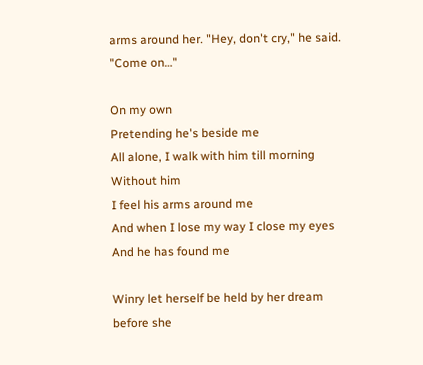arms around her. "Hey, don't cry," he said. "Come on…"

On my own
Pretending he's beside me
All alone, I walk with him till morning
Without him
I feel his arms around me
And when I lose my way I close my eyes
And he has found me

Winry let herself be held by her dream before she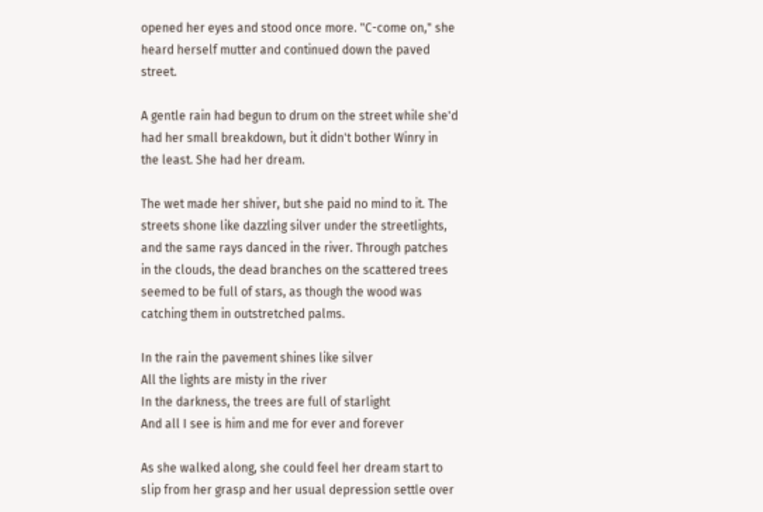opened her eyes and stood once more. "C-come on," she heard herself mutter and continued down the paved street.

A gentle rain had begun to drum on the street while she'd had her small breakdown, but it didn't bother Winry in the least. She had her dream.

The wet made her shiver, but she paid no mind to it. The streets shone like dazzling silver under the streetlights, and the same rays danced in the river. Through patches in the clouds, the dead branches on the scattered trees seemed to be full of stars, as though the wood was catching them in outstretched palms.

In the rain the pavement shines like silver
All the lights are misty in the river
In the darkness, the trees are full of starlight
And all I see is him and me for ever and forever

As she walked along, she could feel her dream start to slip from her grasp and her usual depression settle over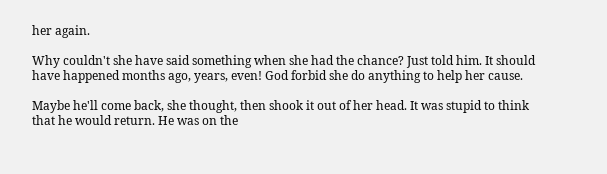her again.

Why couldn't she have said something when she had the chance? Just told him. It should have happened months ago, years, even! God forbid she do anything to help her cause.

Maybe he'll come back, she thought, then shook it out of her head. It was stupid to think that he would return. He was on the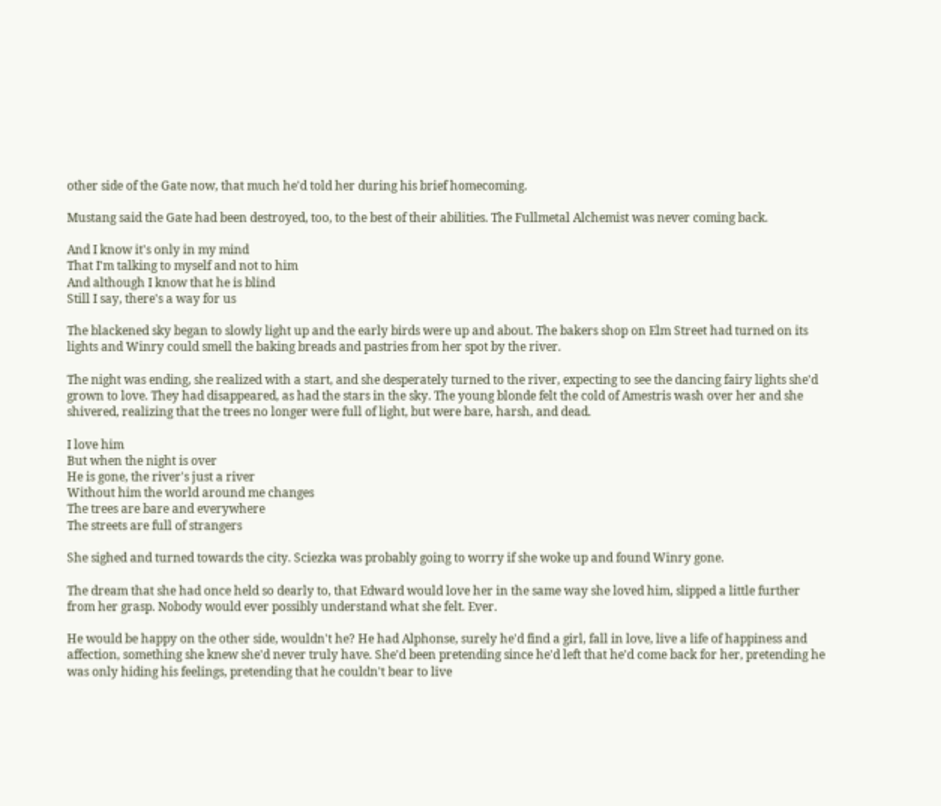other side of the Gate now, that much he'd told her during his brief homecoming.

Mustang said the Gate had been destroyed, too, to the best of their abilities. The Fullmetal Alchemist was never coming back.

And I know it's only in my mind
That I'm talking to myself and not to him
And although I know that he is blind
Still I say, there's a way for us

The blackened sky began to slowly light up and the early birds were up and about. The bakers shop on Elm Street had turned on its lights and Winry could smell the baking breads and pastries from her spot by the river.

The night was ending, she realized with a start, and she desperately turned to the river, expecting to see the dancing fairy lights she'd grown to love. They had disappeared, as had the stars in the sky. The young blonde felt the cold of Amestris wash over her and she shivered, realizing that the trees no longer were full of light, but were bare, harsh, and dead.

I love him
But when the night is over
He is gone, the river's just a river
Without him the world around me changes
The trees are bare and everywhere
The streets are full of strangers

She sighed and turned towards the city. Sciezka was probably going to worry if she woke up and found Winry gone.

The dream that she had once held so dearly to, that Edward would love her in the same way she loved him, slipped a little further from her grasp. Nobody would ever possibly understand what she felt. Ever.

He would be happy on the other side, wouldn't he? He had Alphonse, surely he'd find a girl, fall in love, live a life of happiness and affection, something she knew she'd never truly have. She'd been pretending since he'd left that he'd come back for her, pretending he was only hiding his feelings, pretending that he couldn't bear to live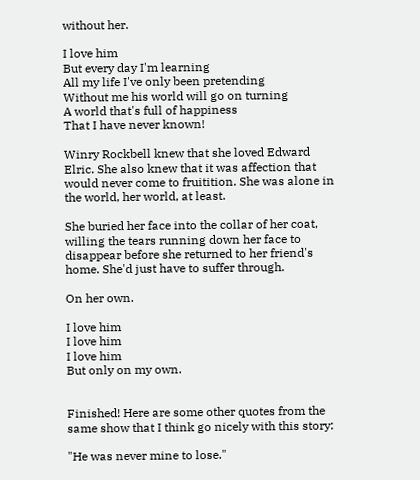without her.

I love him
But every day I'm learning
All my life I've only been pretending
Without me his world will go on turning
A world that's full of happiness
That I have never known!

Winry Rockbell knew that she loved Edward Elric. She also knew that it was affection that would never come to fruitition. She was alone in the world, her world, at least.

She buried her face into the collar of her coat, willing the tears running down her face to disappear before she returned to her friend's home. She'd just have to suffer through.

On her own.

I love him
I love him
I love him
But only on my own.


Finished! Here are some other quotes from the same show that I think go nicely with this story:

"He was never mine to lose."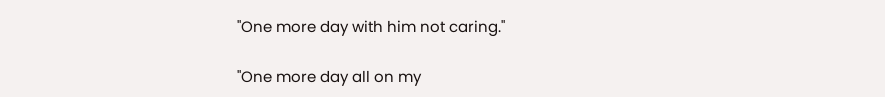"One more day with him not caring."

"One more day all on my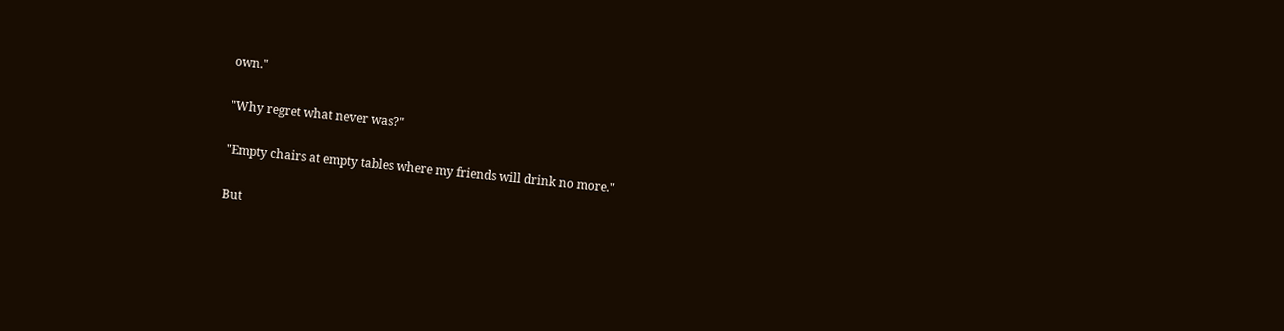own."

"Why regret what never was?"

"Empty chairs at empty tables where my friends will drink no more."

But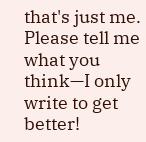that's just me. Please tell me what you think—I only write to get better!